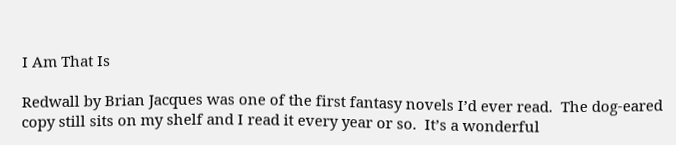I Am That Is

Redwall by Brian Jacques was one of the first fantasy novels I’d ever read.  The dog-eared copy still sits on my shelf and I read it every year or so.  It’s a wonderful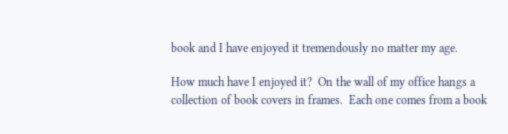book and I have enjoyed it tremendously no matter my age.

How much have I enjoyed it?  On the wall of my office hangs a collection of book covers in frames.  Each one comes from a book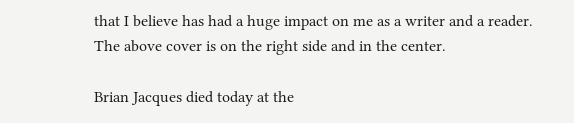that I believe has had a huge impact on me as a writer and a reader.   The above cover is on the right side and in the center.

Brian Jacques died today at the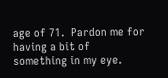age of 71.  Pardon me for having a bit of something in my eye.